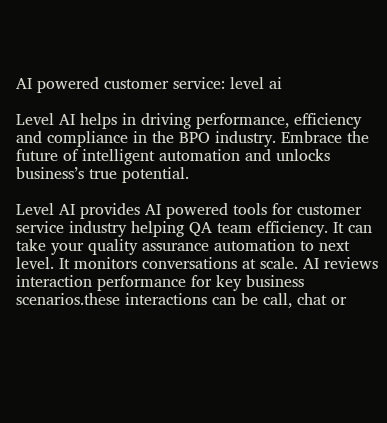AI powered customer service: level ai

Level AI helps in driving performance, efficiency and compliance in the BPO industry. Embrace the future of intelligent automation and unlocks business’s true potential.

Level AI provides AI powered tools for customer service industry helping QA team efficiency. It can take your quality assurance automation to next level. It monitors conversations at scale. AI reviews interaction performance for key business scenarios.these interactions can be call, chat or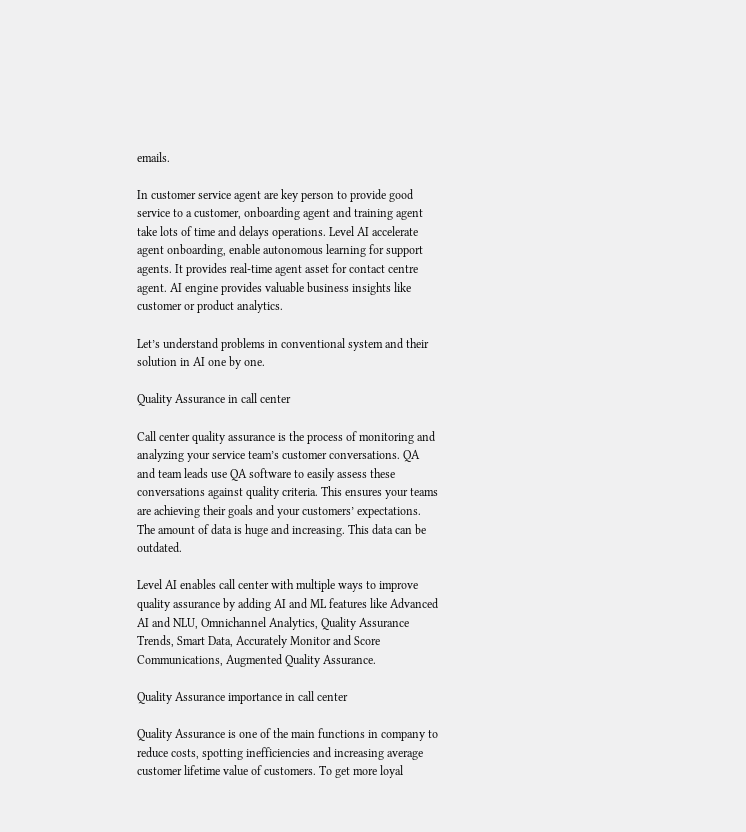emails.

In customer service agent are key person to provide good service to a customer, onboarding agent and training agent take lots of time and delays operations. Level AI accelerate agent onboarding, enable autonomous learning for support agents. It provides real-time agent asset for contact centre agent. AI engine provides valuable business insights like customer or product analytics.

Let’s understand problems in conventional system and their solution in AI one by one.

Quality Assurance in call center

Call center quality assurance is the process of monitoring and analyzing your service team’s customer conversations. QA and team leads use QA software to easily assess these conversations against quality criteria. This ensures your teams are achieving their goals and your customers’ expectations. The amount of data is huge and increasing. This data can be outdated.

Level AI enables call center with multiple ways to improve quality assurance by adding AI and ML features like Advanced AI and NLU, Omnichannel Analytics, Quality Assurance Trends, Smart Data, Accurately Monitor and Score Communications, Augmented Quality Assurance.

Quality Assurance importance in call center

Quality Assurance is one of the main functions in company to reduce costs, spotting inefficiencies and increasing average customer lifetime value of customers. To get more loyal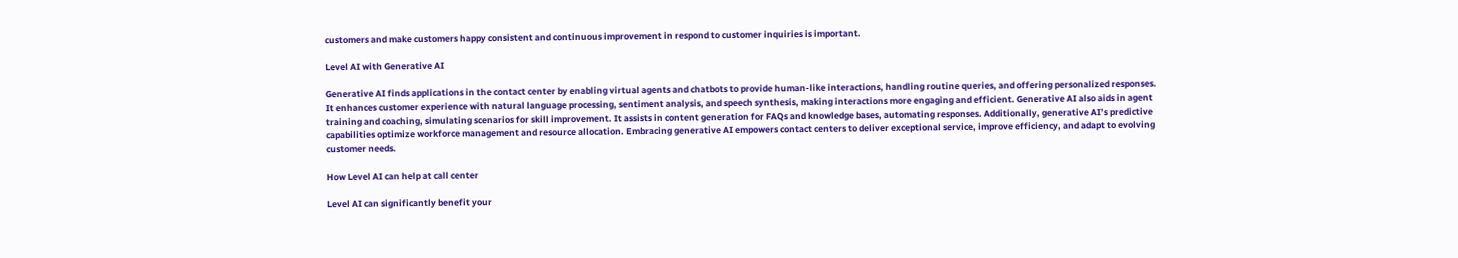customers and make customers happy consistent and continuous improvement in respond to customer inquiries is important.

Level AI with Generative AI

Generative AI finds applications in the contact center by enabling virtual agents and chatbots to provide human-like interactions, handling routine queries, and offering personalized responses. It enhances customer experience with natural language processing, sentiment analysis, and speech synthesis, making interactions more engaging and efficient. Generative AI also aids in agent training and coaching, simulating scenarios for skill improvement. It assists in content generation for FAQs and knowledge bases, automating responses. Additionally, generative AI’s predictive capabilities optimize workforce management and resource allocation. Embracing generative AI empowers contact centers to deliver exceptional service, improve efficiency, and adapt to evolving customer needs.

How Level AI can help at call center

Level AI can significantly benefit your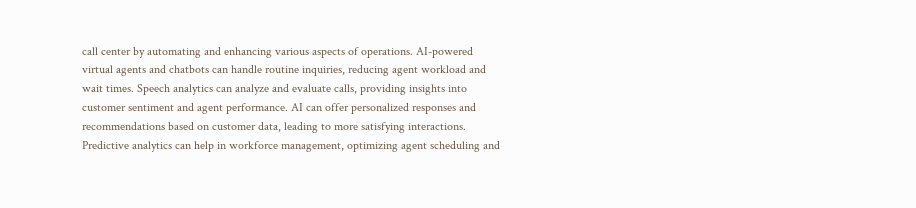call center by automating and enhancing various aspects of operations. AI-powered virtual agents and chatbots can handle routine inquiries, reducing agent workload and wait times. Speech analytics can analyze and evaluate calls, providing insights into customer sentiment and agent performance. AI can offer personalized responses and recommendations based on customer data, leading to more satisfying interactions. Predictive analytics can help in workforce management, optimizing agent scheduling and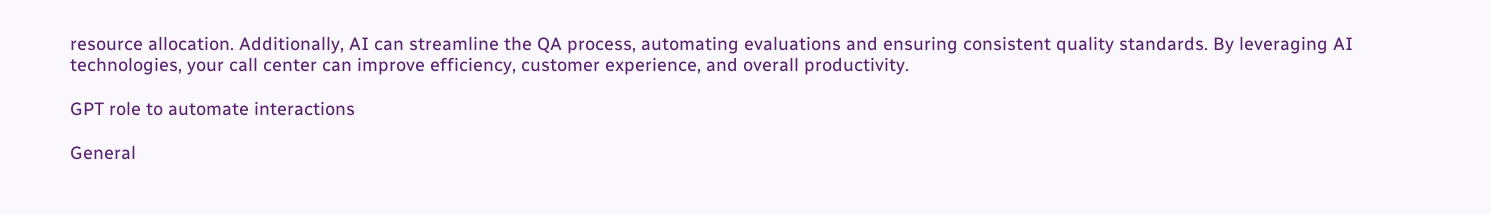resource allocation. Additionally, AI can streamline the QA process, automating evaluations and ensuring consistent quality standards. By leveraging AI technologies, your call center can improve efficiency, customer experience, and overall productivity.

GPT role to automate interactions

General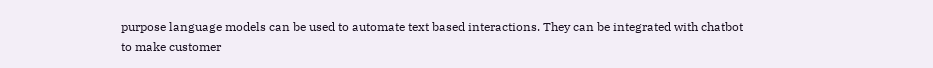purpose language models can be used to automate text based interactions. They can be integrated with chatbot to make customer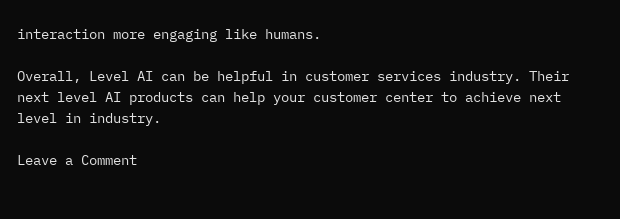interaction more engaging like humans.

Overall, Level AI can be helpful in customer services industry. Their next level AI products can help your customer center to achieve next level in industry.

Leave a Comment